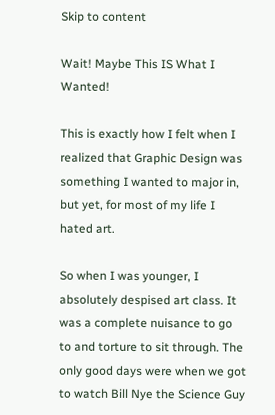Skip to content

Wait! Maybe This IS What I Wanted!

This is exactly how I felt when I realized that Graphic Design was something I wanted to major in, but yet, for most of my life I hated art.

So when I was younger, I absolutely despised art class. It was a complete nuisance to go to and torture to sit through. The only good days were when we got to watch Bill Nye the Science Guy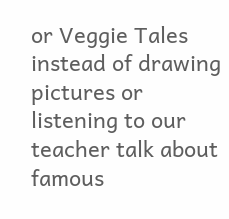or Veggie Tales instead of drawing pictures or listening to our teacher talk about famous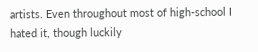artists. Even throughout most of high-school I hated it, though luckily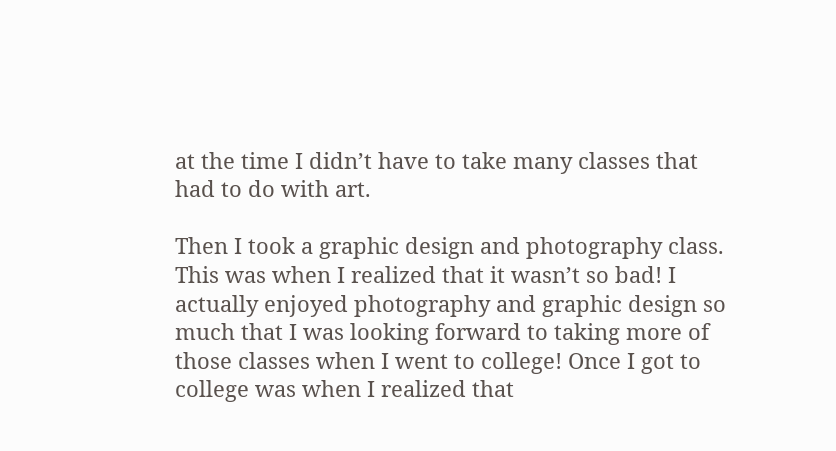at the time I didn’t have to take many classes that had to do with art.

Then I took a graphic design and photography class. This was when I realized that it wasn’t so bad! I actually enjoyed photography and graphic design so much that I was looking forward to taking more of those classes when I went to college! Once I got to college was when I realized that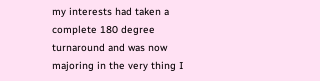my interests had taken a complete 180 degree turnaround and was now majoring in the very thing I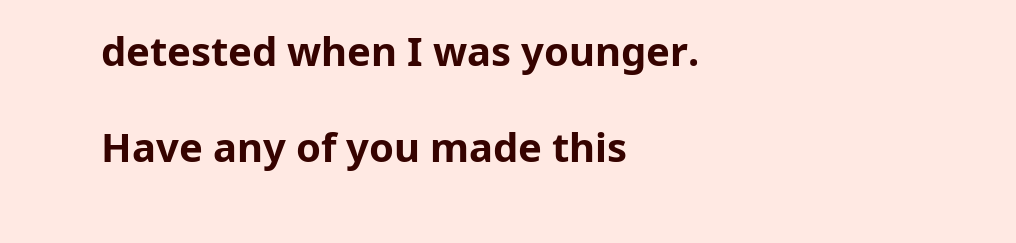detested when I was younger.

Have any of you made this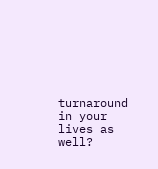turnaround in your lives as well?